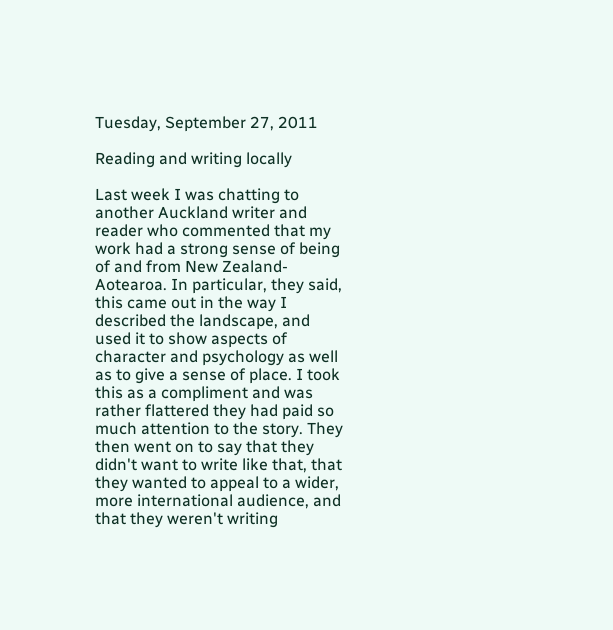Tuesday, September 27, 2011

Reading and writing locally

Last week I was chatting to another Auckland writer and reader who commented that my work had a strong sense of being of and from New Zealand-Aotearoa. In particular, they said, this came out in the way I described the landscape, and used it to show aspects of character and psychology as well as to give a sense of place. I took this as a compliment and was rather flattered they had paid so much attention to the story. They then went on to say that they didn't want to write like that, that they wanted to appeal to a wider, more international audience, and that they weren't writing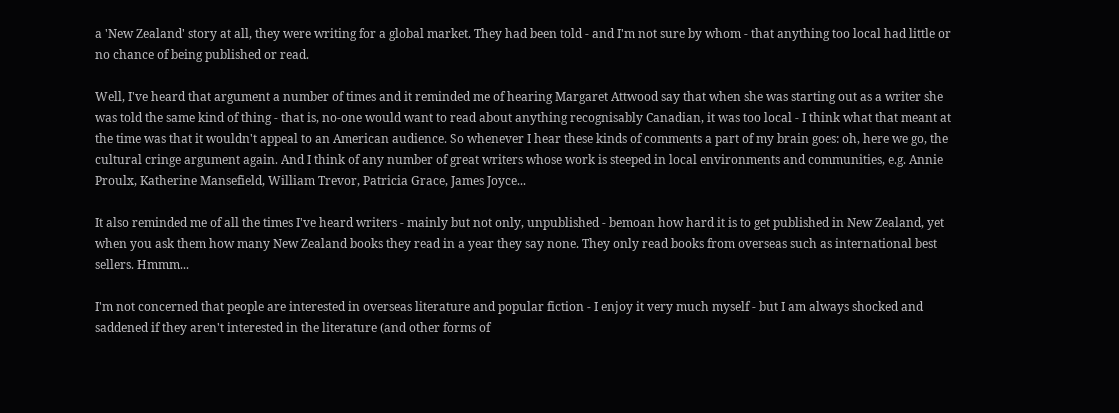a 'New Zealand' story at all, they were writing for a global market. They had been told - and I'm not sure by whom - that anything too local had little or no chance of being published or read.

Well, I've heard that argument a number of times and it reminded me of hearing Margaret Attwood say that when she was starting out as a writer she was told the same kind of thing - that is, no-one would want to read about anything recognisably Canadian, it was too local - I think what that meant at the time was that it wouldn't appeal to an American audience. So whenever I hear these kinds of comments a part of my brain goes: oh, here we go, the cultural cringe argument again. And I think of any number of great writers whose work is steeped in local environments and communities, e.g. Annie Proulx, Katherine Mansefield, William Trevor, Patricia Grace, James Joyce...

It also reminded me of all the times I've heard writers - mainly but not only, unpublished - bemoan how hard it is to get published in New Zealand, yet when you ask them how many New Zealand books they read in a year they say none. They only read books from overseas such as international best sellers. Hmmm...

I'm not concerned that people are interested in overseas literature and popular fiction - I enjoy it very much myself - but I am always shocked and saddened if they aren't interested in the literature (and other forms of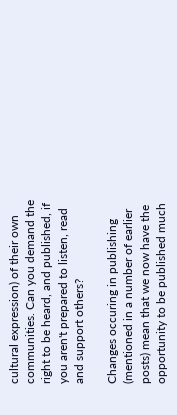cultural expression) of their own communities. Can you demand the right to be heard, and published, if you aren't prepared to listen, read and support others?

Changes occuring in publishing (mentioned in a number of earlier posts) mean that we now have the opportunity to be published much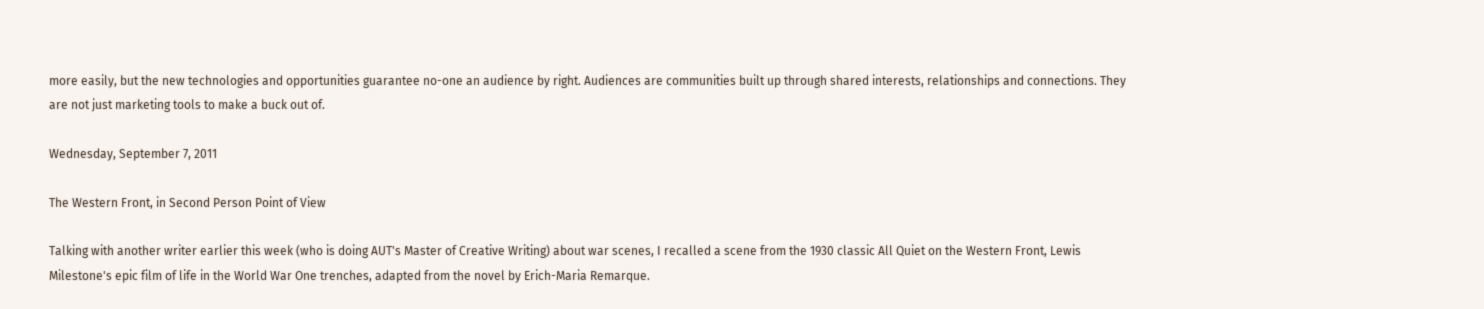more easily, but the new technologies and opportunities guarantee no-one an audience by right. Audiences are communities built up through shared interests, relationships and connections. They are not just marketing tools to make a buck out of.

Wednesday, September 7, 2011

The Western Front, in Second Person Point of View

Talking with another writer earlier this week (who is doing AUT's Master of Creative Writing) about war scenes, I recalled a scene from the 1930 classic All Quiet on the Western Front, Lewis Milestone's epic film of life in the World War One trenches, adapted from the novel by Erich-Maria Remarque.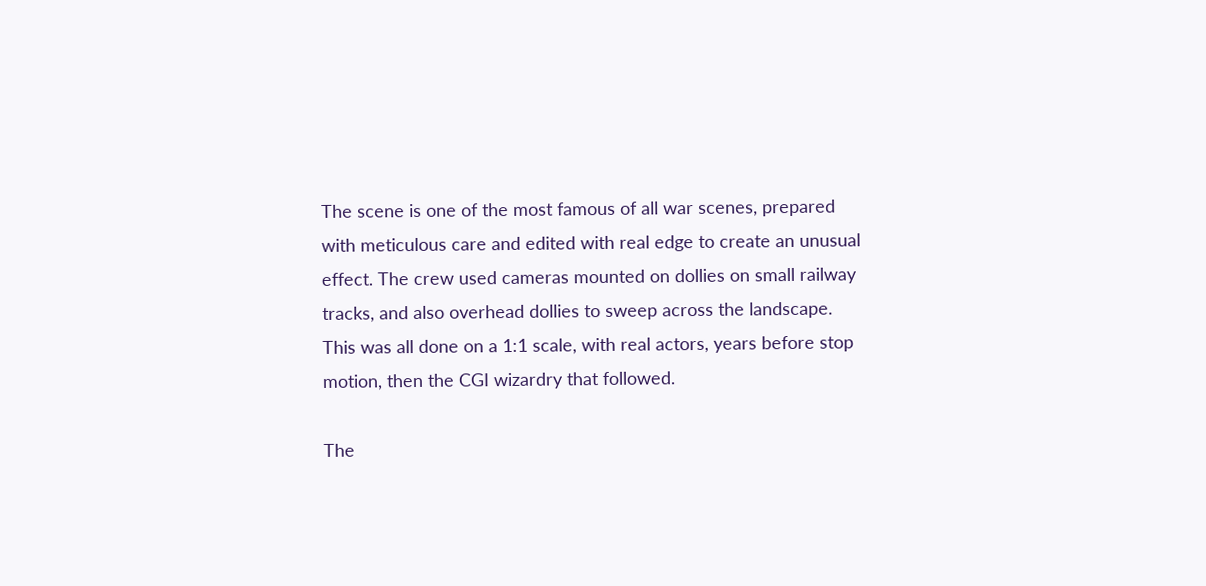The scene is one of the most famous of all war scenes, prepared with meticulous care and edited with real edge to create an unusual effect. The crew used cameras mounted on dollies on small railway tracks, and also overhead dollies to sweep across the landscape. This was all done on a 1:1 scale, with real actors, years before stop motion, then the CGI wizardry that followed.

The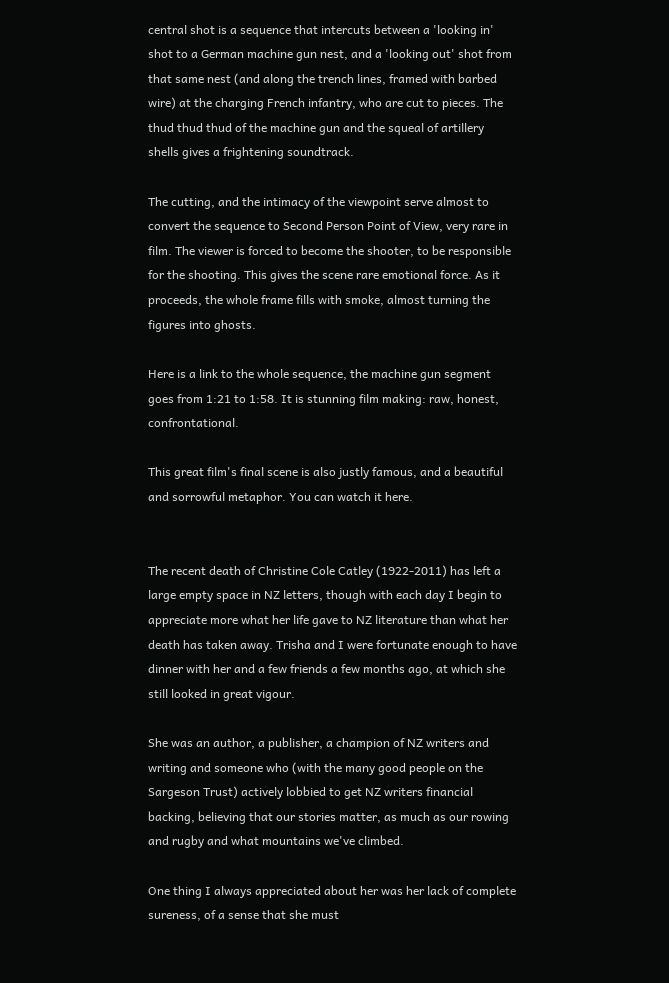central shot is a sequence that intercuts between a 'looking in' shot to a German machine gun nest, and a 'looking out' shot from that same nest (and along the trench lines, framed with barbed wire) at the charging French infantry, who are cut to pieces. The thud thud thud of the machine gun and the squeal of artillery shells gives a frightening soundtrack.

The cutting, and the intimacy of the viewpoint serve almost to convert the sequence to Second Person Point of View, very rare in film. The viewer is forced to become the shooter, to be responsible for the shooting. This gives the scene rare emotional force. As it proceeds, the whole frame fills with smoke, almost turning the figures into ghosts.

Here is a link to the whole sequence, the machine gun segment goes from 1:21 to 1:58. It is stunning film making: raw, honest, confrontational.

This great film's final scene is also justly famous, and a beautiful and sorrowful metaphor. You can watch it here.


The recent death of Christine Cole Catley (1922-2011) has left a large empty space in NZ letters, though with each day I begin to appreciate more what her life gave to NZ literature than what her death has taken away. Trisha and I were fortunate enough to have dinner with her and a few friends a few months ago, at which she still looked in great vigour.

She was an author, a publisher, a champion of NZ writers and writing and someone who (with the many good people on the Sargeson Trust) actively lobbied to get NZ writers financial backing, believing that our stories matter, as much as our rowing and rugby and what mountains we've climbed.

One thing I always appreciated about her was her lack of complete sureness, of a sense that she must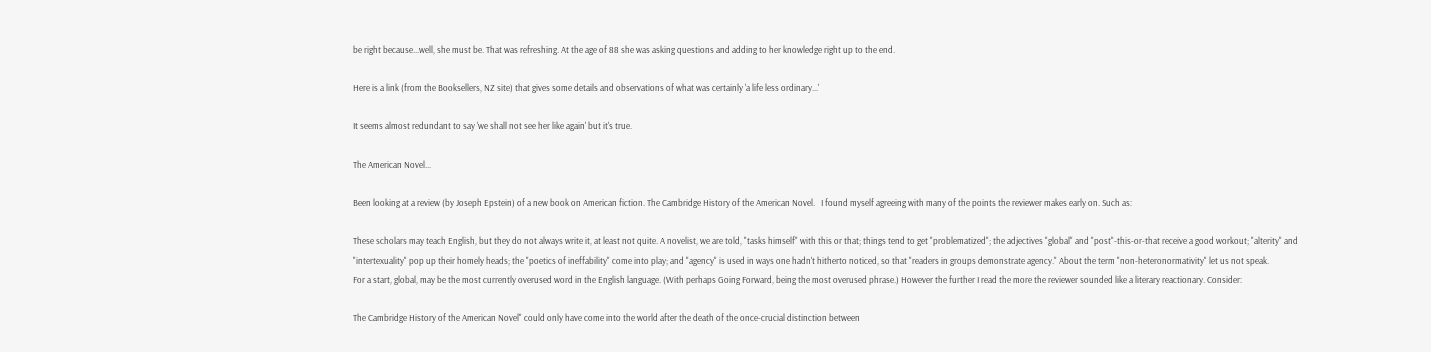be right because...well, she must be. That was refreshing. At the age of 88 she was asking questions and adding to her knowledge right up to the end.

Here is a link (from the Booksellers, NZ site) that gives some details and observations of what was certainly 'a life less ordinary...'

It seems almost redundant to say 'we shall not see her like again' but it's true.

The American Novel...

Been looking at a review (by Joseph Epstein) of a new book on American fiction. The Cambridge History of the American Novel.   I found myself agreeing with many of the points the reviewer makes early on. Such as:

These scholars may teach English, but they do not always write it, at least not quite. A novelist, we are told, "tasks himself" with this or that; things tend to get "problematized"; the adjectives "global" and "post"-this-or-that receive a good workout; "alterity" and "intertexuality" pop up their homely heads; the "poetics of ineffability" come into play; and "agency" is used in ways one hadn't hitherto noticed, so that "readers in groups demonstrate agency." About the term "non-heteronormativity" let us not speak.
For a start, global, may be the most currently overused word in the English language. (With perhaps Going Forward, being the most overused phrase.) However the further I read the more the reviewer sounded like a literary reactionary. Consider:

The Cambridge History of the American Novel" could only have come into the world after the death of the once-crucial distinction between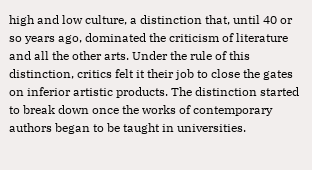high and low culture, a distinction that, until 40 or so years ago, dominated the criticism of literature and all the other arts. Under the rule of this distinction, critics felt it their job to close the gates on inferior artistic products. The distinction started to break down once the works of contemporary authors began to be taught in universities.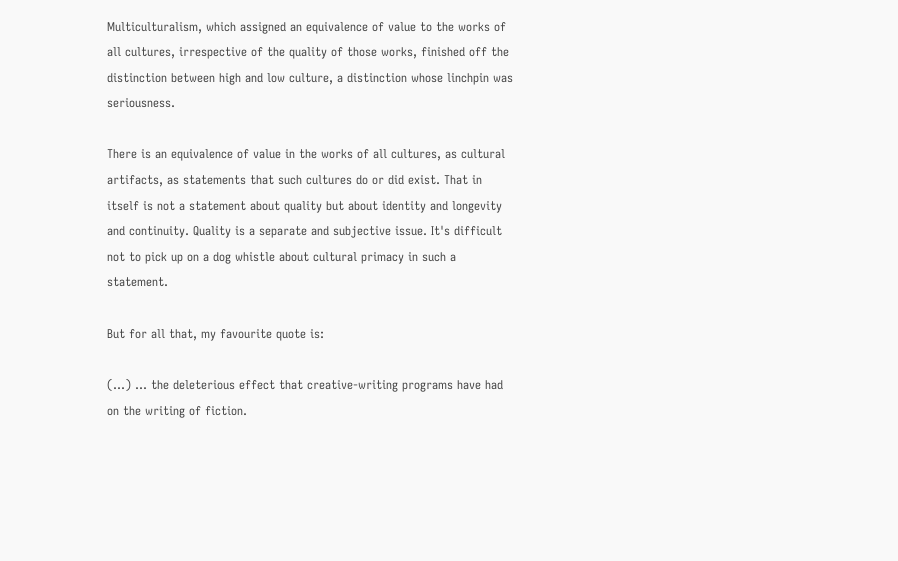Multiculturalism, which assigned an equivalence of value to the works of all cultures, irrespective of the quality of those works, finished off the distinction between high and low culture, a distinction whose linchpin was seriousness.

There is an equivalence of value in the works of all cultures, as cultural artifacts, as statements that such cultures do or did exist. That in itself is not a statement about quality but about identity and longevity and continuity. Quality is a separate and subjective issue. It's difficult not to pick up on a dog whistle about cultural primacy in such a statement.

But for all that, my favourite quote is:

(...) ... the deleterious effect that creative-writing programs have had on the writing of fiction.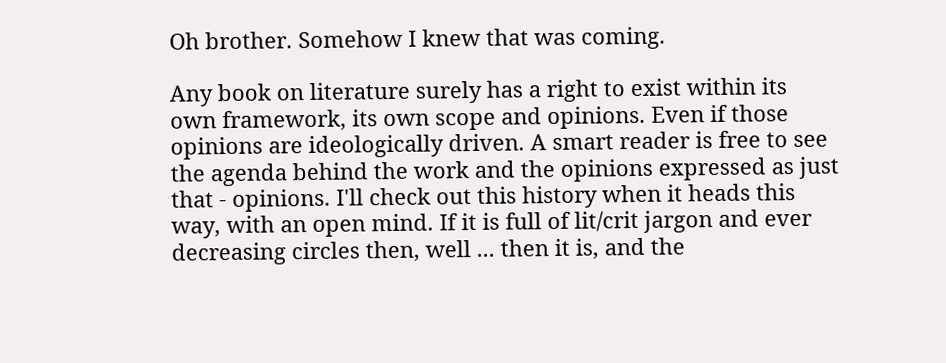Oh brother. Somehow I knew that was coming.

Any book on literature surely has a right to exist within its own framework, its own scope and opinions. Even if those opinions are ideologically driven. A smart reader is free to see the agenda behind the work and the opinions expressed as just that - opinions. I'll check out this history when it heads this way, with an open mind. If it is full of lit/crit jargon and ever decreasing circles then, well ... then it is, and the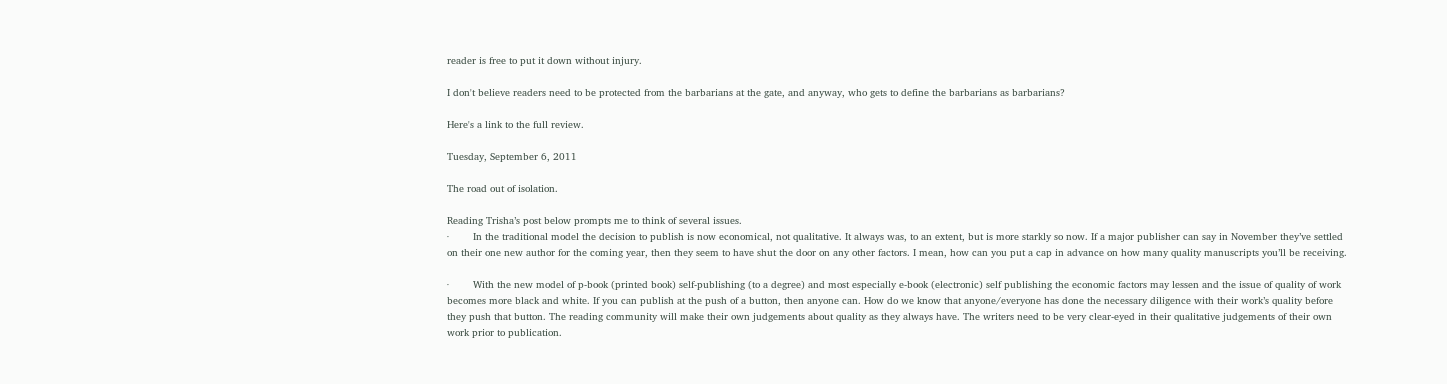reader is free to put it down without injury.

I don't believe readers need to be protected from the barbarians at the gate, and anyway, who gets to define the barbarians as barbarians?

Here's a link to the full review.

Tuesday, September 6, 2011

The road out of isolation.

Reading Trisha’s post below prompts me to think of several issues.
·        In the traditional model the decision to publish is now economical, not qualitative. It always was, to an extent, but is more starkly so now. If a major publisher can say in November they’ve settled on their one new author for the coming year, then they seem to have shut the door on any other factors. I mean, how can you put a cap in advance on how many quality manuscripts you’ll be receiving.

·        With the new model of p-book (printed book) self-publishing (to a degree) and most especially e-book (electronic) self publishing the economic factors may lessen and the issue of quality of work becomes more black and white. If you can publish at the push of a button, then anyone can. How do we know that anyone/everyone has done the necessary diligence with their work’s quality before they push that button. The reading community will make their own judgements about quality as they always have. The writers need to be very clear-eyed in their qualitative judgements of their own work prior to publication.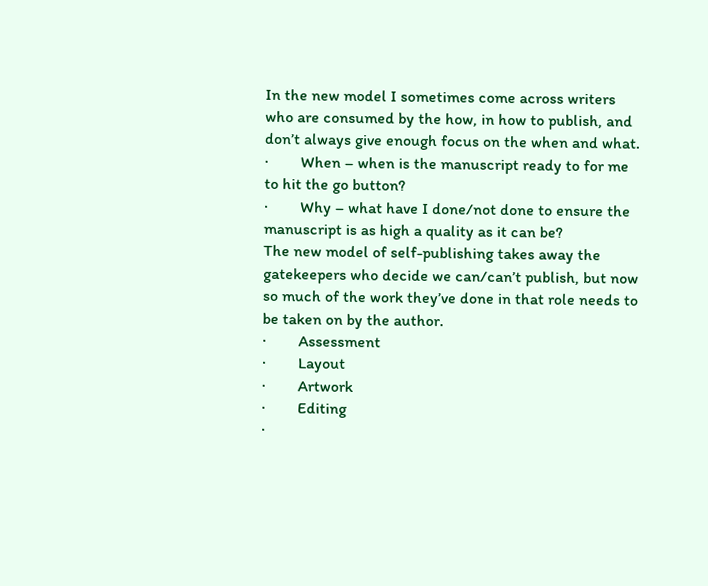In the new model I sometimes come across writers who are consumed by the how, in how to publish, and don’t always give enough focus on the when and what.
·        When – when is the manuscript ready to for me to hit the go button?
·        Why – what have I done/not done to ensure the manuscript is as high a quality as it can be?
The new model of self-publishing takes away the gatekeepers who decide we can/can’t publish, but now so much of the work they’ve done in that role needs to be taken on by the author.
·        Assessment
·        Layout
·        Artwork
·        Editing
·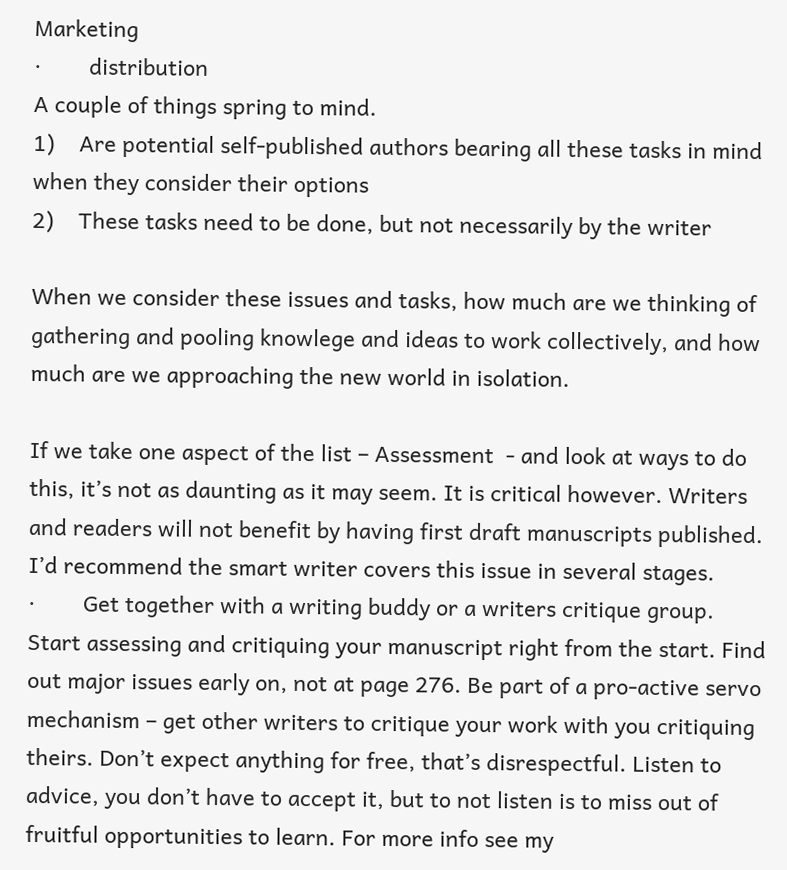Marketing
·        distribution
A couple of things spring to mind.
1)    Are potential self-published authors bearing all these tasks in mind when they consider their options
2)    These tasks need to be done, but not necessarily by the writer

When we consider these issues and tasks, how much are we thinking of gathering and pooling knowlege and ideas to work collectively, and how much are we approaching the new world in isolation.

If we take one aspect of the list – Assessment  - and look at ways to do this, it’s not as daunting as it may seem. It is critical however. Writers and readers will not benefit by having first draft manuscripts published. I’d recommend the smart writer covers this issue in several stages.
·        Get together with a writing buddy or a writers critique group. Start assessing and critiquing your manuscript right from the start. Find out major issues early on, not at page 276. Be part of a pro-active servo mechanism – get other writers to critique your work with you critiquing theirs. Don’t expect anything for free, that’s disrespectful. Listen to advice, you don’t have to accept it, but to not listen is to miss out of fruitful opportunities to learn. For more info see my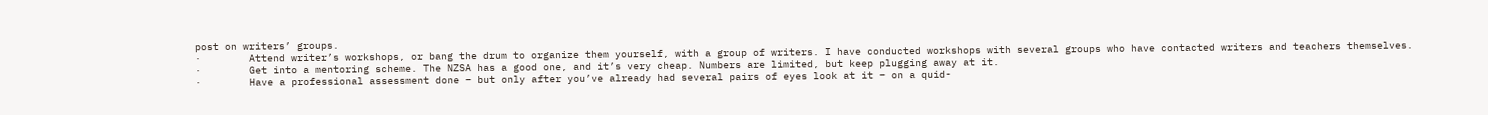post on writers’ groups.
·        Attend writer’s workshops, or bang the drum to organize them yourself, with a group of writers. I have conducted workshops with several groups who have contacted writers and teachers themselves.
·        Get into a mentoring scheme. The NZSA has a good one, and it’s very cheap. Numbers are limited, but keep plugging away at it.
·        Have a professional assessment done – but only after you’ve already had several pairs of eyes look at it – on a quid-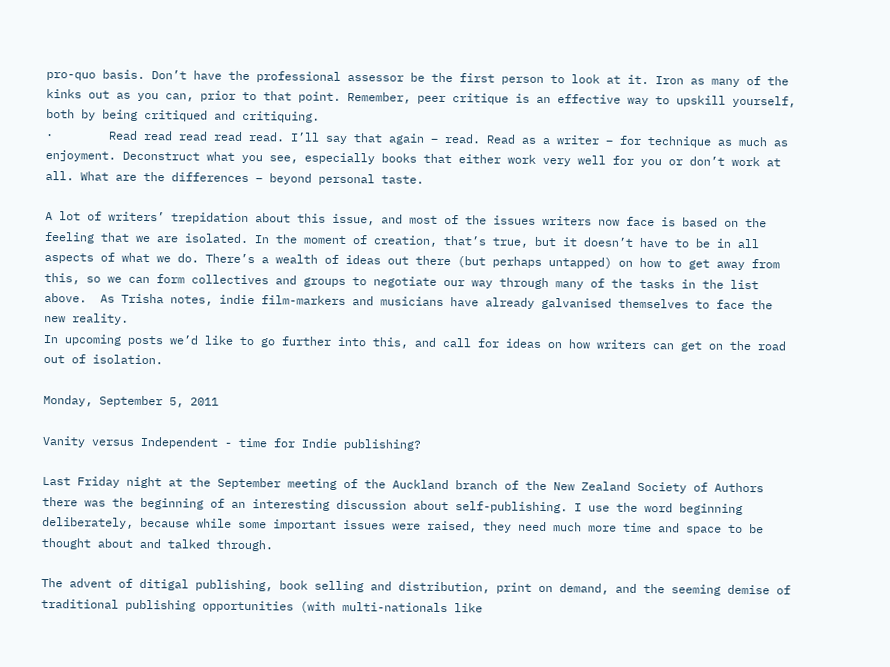pro-quo basis. Don’t have the professional assessor be the first person to look at it. Iron as many of the kinks out as you can, prior to that point. Remember, peer critique is an effective way to upskill yourself, both by being critiqued and critiquing.
·        Read read read read read. I’ll say that again – read. Read as a writer – for technique as much as enjoyment. Deconstruct what you see, especially books that either work very well for you or don’t work at all. What are the differences – beyond personal taste.

A lot of writers’ trepidation about this issue, and most of the issues writers now face is based on the feeling that we are isolated. In the moment of creation, that’s true, but it doesn’t have to be in all aspects of what we do. There’s a wealth of ideas out there (but perhaps untapped) on how to get away from this, so we can form collectives and groups to negotiate our way through many of the tasks in the list above.  As Trisha notes, indie film-markers and musicians have already galvanised themselves to face the new reality.
In upcoming posts we’d like to go further into this, and call for ideas on how writers can get on the road out of isolation.

Monday, September 5, 2011

Vanity versus Independent - time for Indie publishing?

Last Friday night at the September meeting of the Auckland branch of the New Zealand Society of Authors there was the beginning of an interesting discussion about self-publishing. I use the word beginning deliberately, because while some important issues were raised, they need much more time and space to be thought about and talked through.

The advent of ditigal publishing, book selling and distribution, print on demand, and the seeming demise of traditional publishing opportunities (with multi-nationals like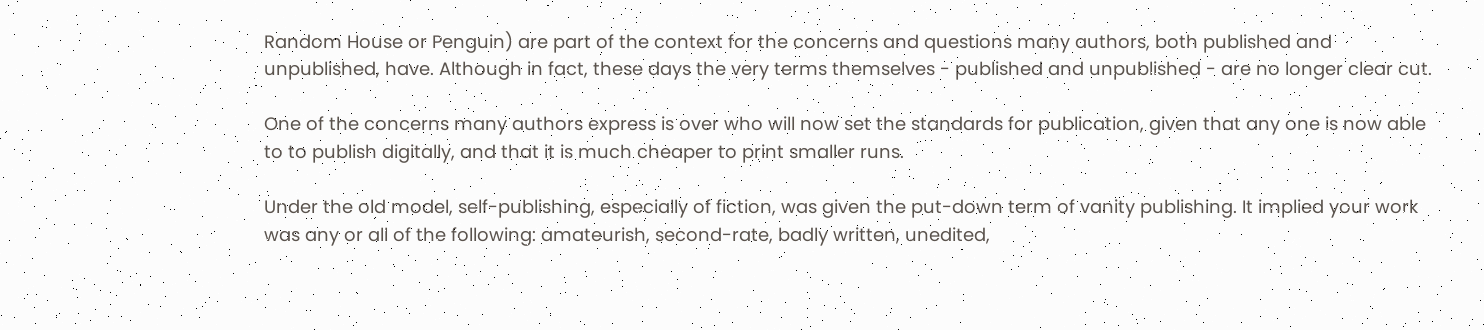Random House or Penguin) are part of the context for the concerns and questions many authors, both published and unpublished, have. Although in fact, these days the very terms themselves - published and unpublished - are no longer clear cut.

One of the concerns many authors express is over who will now set the standards for publication, given that any one is now able to to publish digitally, and that it is much cheaper to print smaller runs.

Under the old model, self-publishing, especially of fiction, was given the put-down term of vanity publishing. It implied your work was any or all of the following: amateurish, second-rate, badly written, unedited,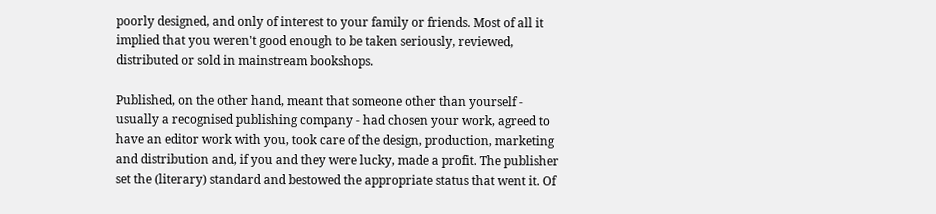poorly designed, and only of interest to your family or friends. Most of all it implied that you weren't good enough to be taken seriously, reviewed, distributed or sold in mainstream bookshops.

Published, on the other hand, meant that someone other than yourself - usually a recognised publishing company - had chosen your work, agreed to have an editor work with you, took care of the design, production, marketing and distribution and, if you and they were lucky, made a profit. The publisher set the (literary) standard and bestowed the appropriate status that went it. Of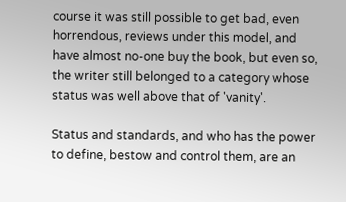course it was still possible to get bad, even horrendous, reviews under this model, and have almost no-one buy the book, but even so, the writer still belonged to a category whose status was well above that of 'vanity'.

Status and standards, and who has the power to define, bestow and control them, are an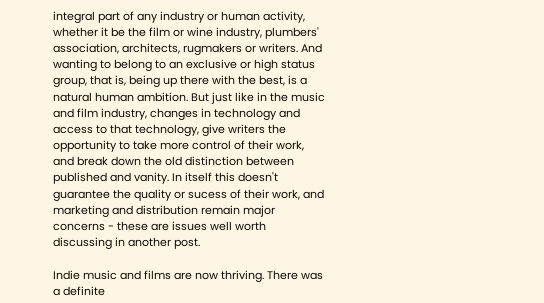integral part of any industry or human activity, whether it be the film or wine industry, plumbers' association, architects, rugmakers or writers. And wanting to belong to an exclusive or high status group, that is, being up there with the best, is a natural human ambition. But just like in the music and film industry, changes in technology and access to that technology, give writers the opportunity to take more control of their work, and break down the old distinction between published and vanity. In itself this doesn't guarantee the quality or sucess of their work, and marketing and distribution remain major concerns - these are issues well worth discussing in another post.

Indie music and films are now thriving. There was a definite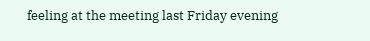feeling at the meeting last Friday evening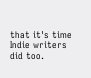that it's time Indie writers did too.